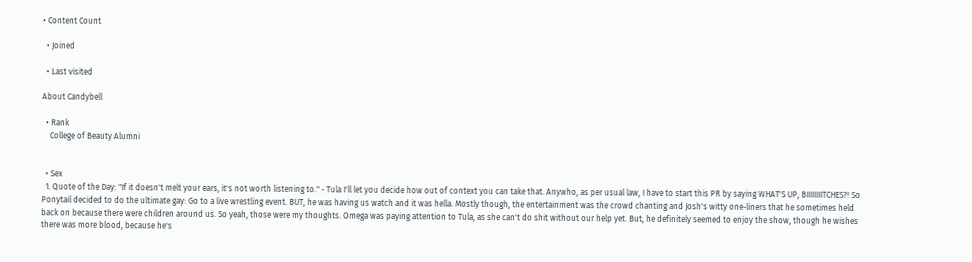• Content Count

  • Joined

  • Last visited

About Candybell

  • Rank
    College of Beauty Alumni


  • Sex
  1. Quote of the Day: "If it doesn't melt your ears, it's not worth listening to." - Tula I'll let you decide how out of context you can take that. Anywho, as per usual law, I have to start this PR by saying WHAT'S UP, BIIIIIIIITCHES?! So Ponytail decided to do the ultimate gay: Go to a live wrestling event. BUT, he was having us watch and it was hella. Mostly though, the entertainment was the crowd chanting and Josh's witty one-liners that he sometimes held back on because there were children around us. So yeah, those were my thoughts. Omega was paying attention to Tula, as she can't do shit without our help yet. But, he definitely seemed to enjoy the show, though he wishes there was more blood, because he's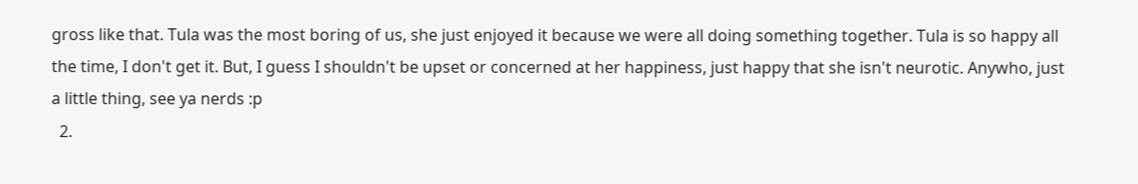gross like that. Tula was the most boring of us, she just enjoyed it because we were all doing something together. Tula is so happy all the time, I don't get it. But, I guess I shouldn't be upset or concerned at her happiness, just happy that she isn't neurotic. Anywho, just a little thing, see ya nerds :p
  2.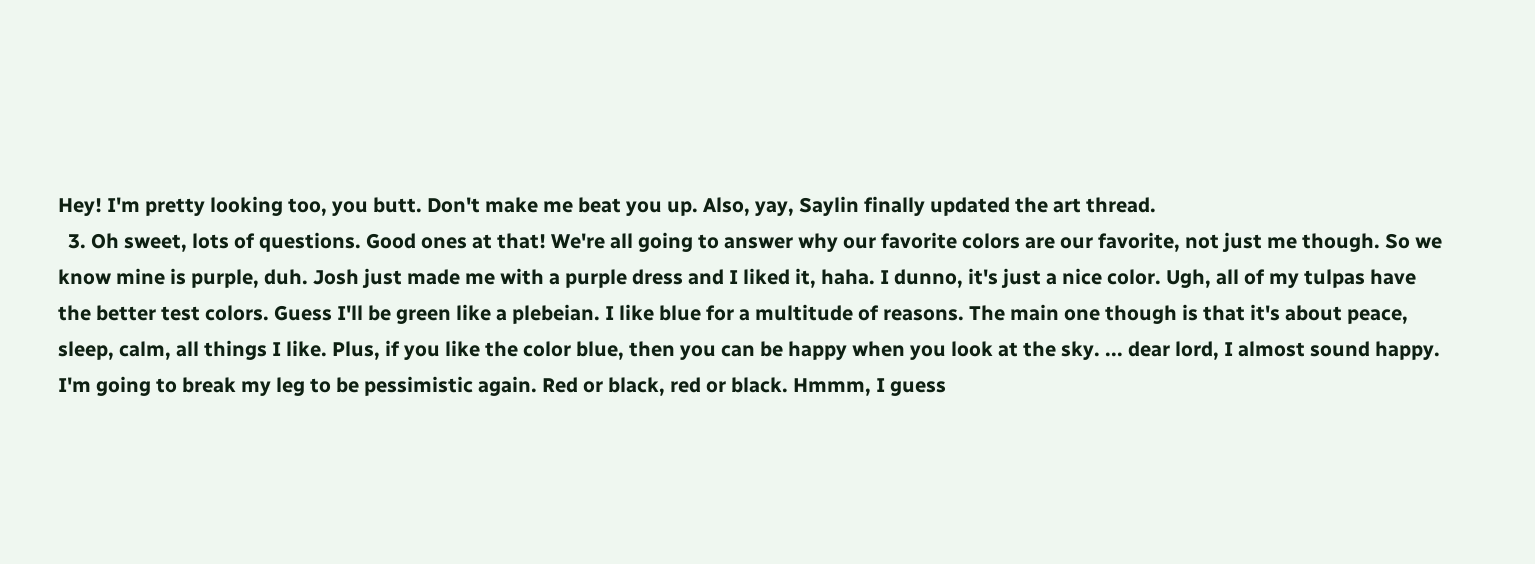Hey! I'm pretty looking too, you butt. Don't make me beat you up. Also, yay, Saylin finally updated the art thread.
  3. Oh sweet, lots of questions. Good ones at that! We're all going to answer why our favorite colors are our favorite, not just me though. So we know mine is purple, duh. Josh just made me with a purple dress and I liked it, haha. I dunno, it's just a nice color. Ugh, all of my tulpas have the better test colors. Guess I'll be green like a plebeian. I like blue for a multitude of reasons. The main one though is that it's about peace, sleep, calm, all things I like. Plus, if you like the color blue, then you can be happy when you look at the sky. ... dear lord, I almost sound happy. I'm going to break my leg to be pessimistic again. Red or black, red or black. Hmmm, I guess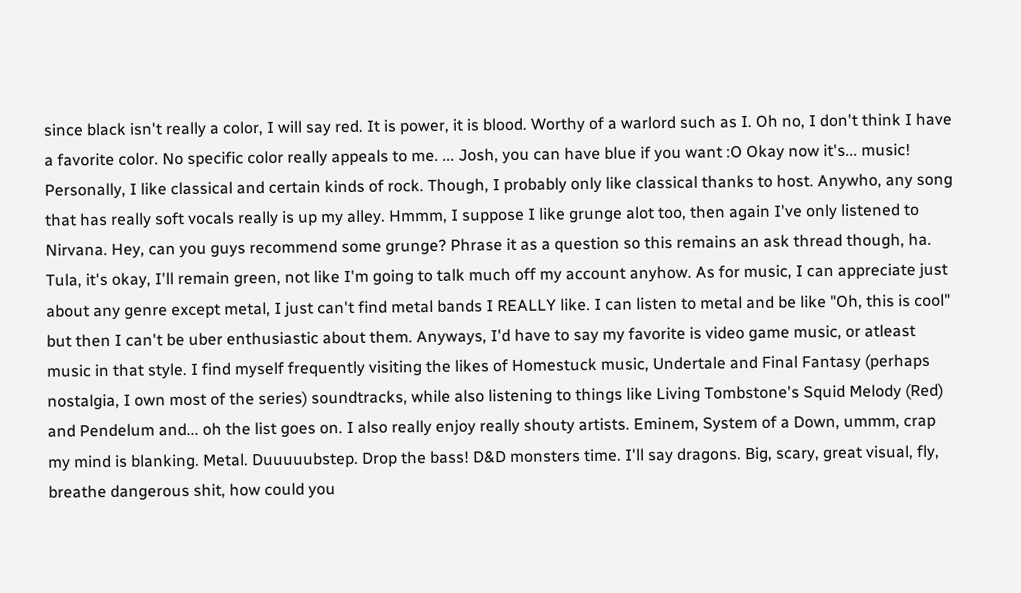since black isn't really a color, I will say red. It is power, it is blood. Worthy of a warlord such as I. Oh no, I don't think I have a favorite color. No specific color really appeals to me. ... Josh, you can have blue if you want :O Okay now it's... music! Personally, I like classical and certain kinds of rock. Though, I probably only like classical thanks to host. Anywho, any song that has really soft vocals really is up my alley. Hmmm, I suppose I like grunge alot too, then again I've only listened to Nirvana. Hey, can you guys recommend some grunge? Phrase it as a question so this remains an ask thread though, ha. Tula, it's okay, I'll remain green, not like I'm going to talk much off my account anyhow. As for music, I can appreciate just about any genre except metal, I just can't find metal bands I REALLY like. I can listen to metal and be like "Oh, this is cool" but then I can't be uber enthusiastic about them. Anyways, I'd have to say my favorite is video game music, or atleast music in that style. I find myself frequently visiting the likes of Homestuck music, Undertale and Final Fantasy (perhaps nostalgia, I own most of the series) soundtracks, while also listening to things like Living Tombstone's Squid Melody (Red) and Pendelum and... oh the list goes on. I also really enjoy really shouty artists. Eminem, System of a Down, ummm, crap my mind is blanking. Metal. Duuuuubstep. Drop the bass! D&D monsters time. I'll say dragons. Big, scary, great visual, fly, breathe dangerous shit, how could you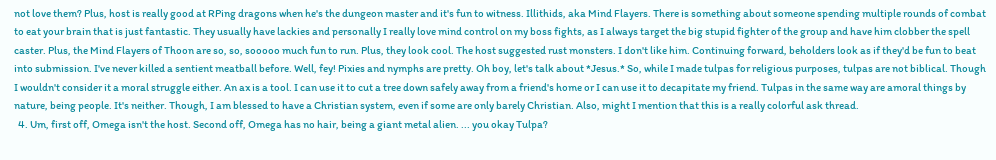not love them? Plus, host is really good at RPing dragons when he's the dungeon master and it's fun to witness. Illithids, aka Mind Flayers. There is something about someone spending multiple rounds of combat to eat your brain that is just fantastic. They usually have lackies and personally I really love mind control on my boss fights, as I always target the big stupid fighter of the group and have him clobber the spell caster. Plus, the Mind Flayers of Thoon are so, so, sooooo much fun to run. Plus, they look cool. The host suggested rust monsters. I don't like him. Continuing forward, beholders look as if they'd be fun to beat into submission. I've never killed a sentient meatball before. Well, fey! Pixies and nymphs are pretty. Oh boy, let's talk about *Jesus.* So, while I made tulpas for religious purposes, tulpas are not biblical. Though I wouldn't consider it a moral struggle either. An ax is a tool. I can use it to cut a tree down safely away from a friend's home or I can use it to decapitate my friend. Tulpas in the same way are amoral things by nature, being people. It's neither. Though, I am blessed to have a Christian system, even if some are only barely Christian. Also, might I mention that this is a really colorful ask thread.
  4. Um, first off, Omega isn't the host. Second off, Omega has no hair, being a giant metal alien. ... you okay Tulpa?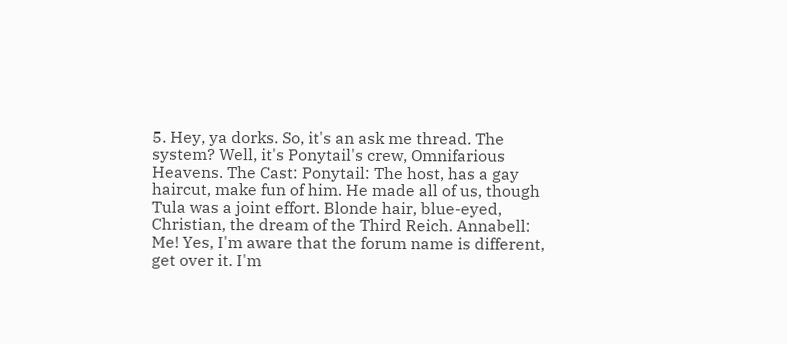5. Hey, ya dorks. So, it's an ask me thread. The system? Well, it's Ponytail's crew, Omnifarious Heavens. The Cast: Ponytail: The host, has a gay haircut, make fun of him. He made all of us, though Tula was a joint effort. Blonde hair, blue-eyed, Christian, the dream of the Third Reich. Annabell: Me! Yes, I'm aware that the forum name is different, get over it. I'm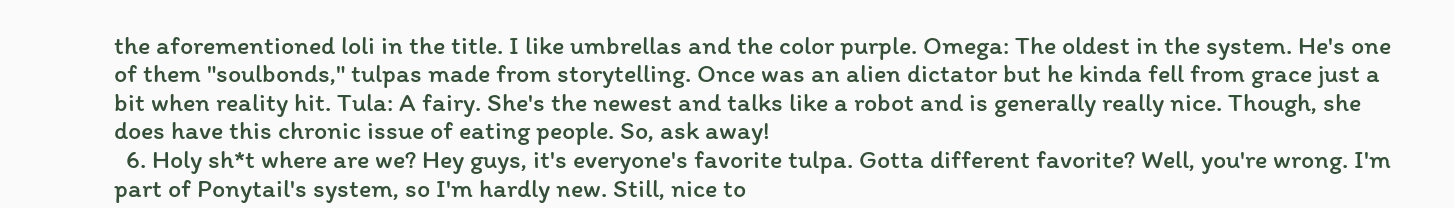the aforementioned loli in the title. I like umbrellas and the color purple. Omega: The oldest in the system. He's one of them "soulbonds," tulpas made from storytelling. Once was an alien dictator but he kinda fell from grace just a bit when reality hit. Tula: A fairy. She's the newest and talks like a robot and is generally really nice. Though, she does have this chronic issue of eating people. So, ask away!
  6. Holy sh*t where are we? Hey guys, it's everyone's favorite tulpa. Gotta different favorite? Well, you're wrong. I'm part of Ponytail's system, so I'm hardly new. Still, nice to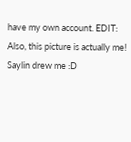have my own account. EDIT: Also, this picture is actually me! Saylin drew me :D